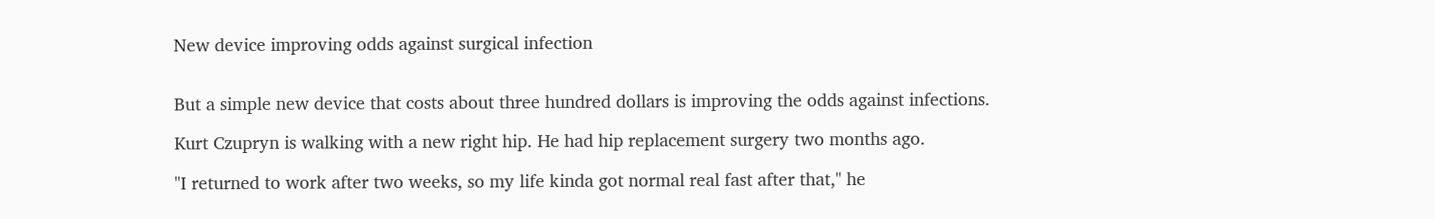New device improving odds against surgical infection


But a simple new device that costs about three hundred dollars is improving the odds against infections.

Kurt Czupryn is walking with a new right hip. He had hip replacement surgery two months ago.

"I returned to work after two weeks, so my life kinda got normal real fast after that," he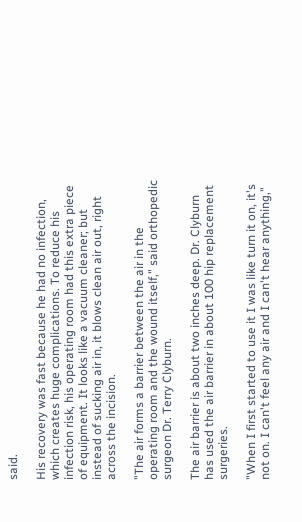said.

His recovery was fast because he had no infection, which creates huge complications. To reduce his infection risk, his operating room had this extra piece of equipment. It looks like a vacuum cleaner; but instead of sucking air in, it blows clean air out, right across the incision.

"The air forms a barrier between the air in the operating room and the wound itself," said orthopedic surgeon Dr. Terry Clyburn.

The air barrier is about two inches deep. Dr. Clyburn has used the air barrier in about 100 hip replacement surgeries.

"When I first started to use it I was like turn it on, it's not on. I can't feel any air and I can't hear anything,"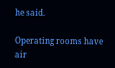he said.

Operating rooms have air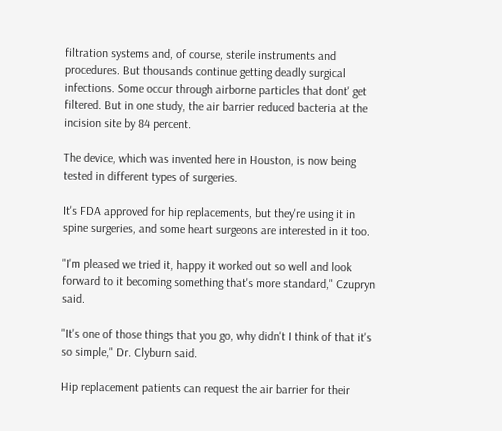filtration systems and, of course, sterile instruments and procedures. But thousands continue getting deadly surgical infections. Some occur through airborne particles that dont' get filtered. But in one study, the air barrier reduced bacteria at the incision site by 84 percent.

The device, which was invented here in Houston, is now being tested in different types of surgeries.

It's FDA approved for hip replacements, but they're using it in spine surgeries, and some heart surgeons are interested in it too.

"I'm pleased we tried it, happy it worked out so well and look forward to it becoming something that's more standard," Czupryn said.

"It's one of those things that you go, why didn't I think of that it's so simple," Dr. Clyburn said.

Hip replacement patients can request the air barrier for their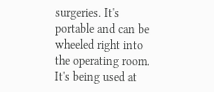surgeries. It's portable and can be wheeled right into the operating room. It's being used at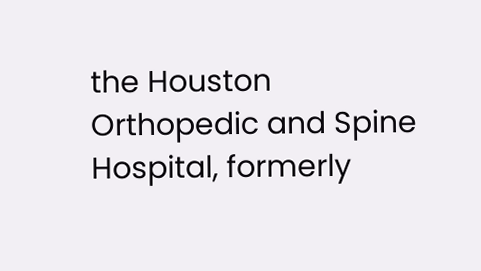the Houston Orthopedic and Spine Hospital, formerly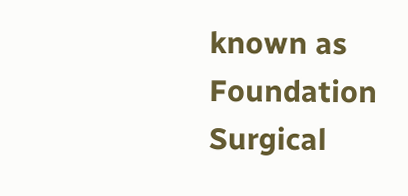known as Foundation Surgical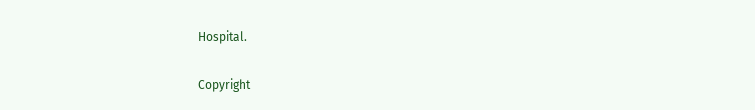Hospital.

Copyright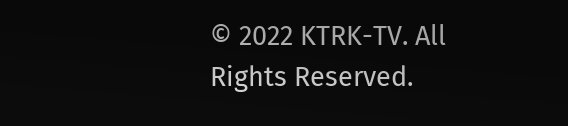© 2022 KTRK-TV. All Rights Reserved.